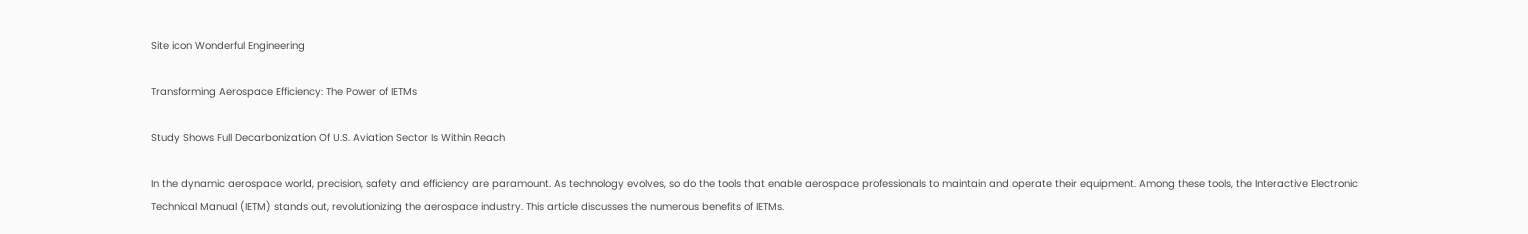Site icon Wonderful Engineering

Transforming Aerospace Efficiency: The Power of IETMs

Study Shows Full Decarbonization Of U.S. Aviation Sector Is Within Reach

In the dynamic aerospace world, precision, safety and efficiency are paramount. As technology evolves, so do the tools that enable aerospace professionals to maintain and operate their equipment. Among these tools, the Interactive Electronic Technical Manual (IETM) stands out, revolutionizing the aerospace industry. This article discusses the numerous benefits of IETMs.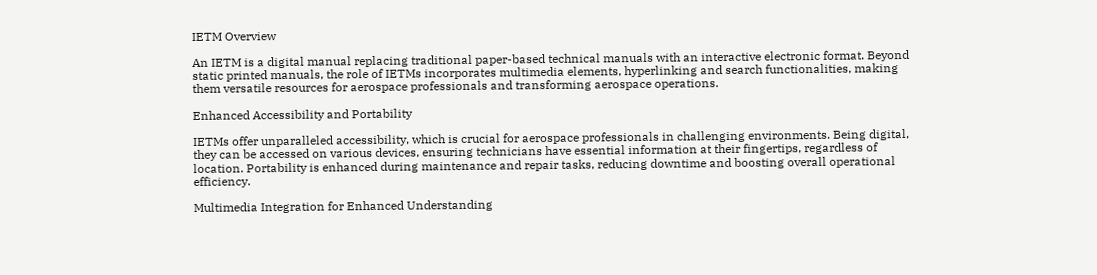IETM Overview

An IETM is a digital manual replacing traditional paper-based technical manuals with an interactive electronic format. Beyond static printed manuals, the role of IETMs incorporates multimedia elements, hyperlinking and search functionalities, making them versatile resources for aerospace professionals and transforming aerospace operations.

Enhanced Accessibility and Portability

IETMs offer unparalleled accessibility, which is crucial for aerospace professionals in challenging environments. Being digital, they can be accessed on various devices, ensuring technicians have essential information at their fingertips, regardless of location. Portability is enhanced during maintenance and repair tasks, reducing downtime and boosting overall operational efficiency.

Multimedia Integration for Enhanced Understanding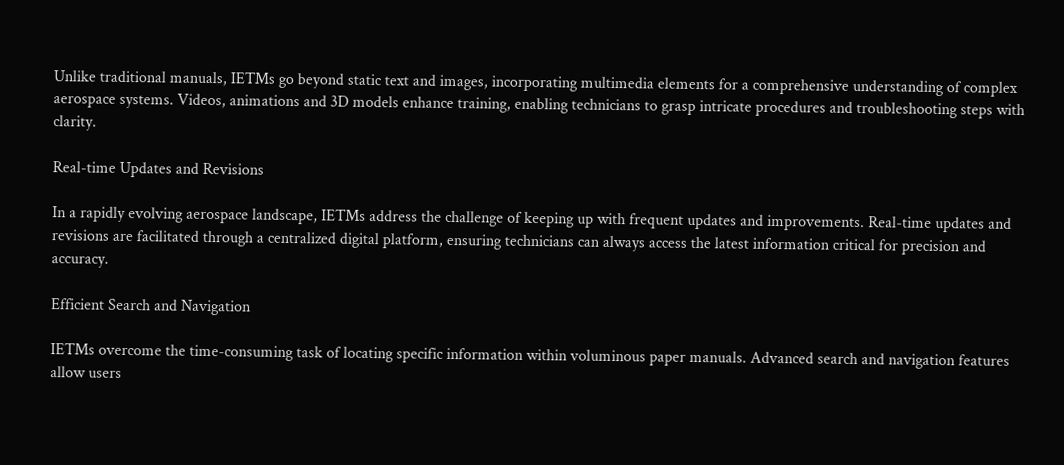Unlike traditional manuals, IETMs go beyond static text and images, incorporating multimedia elements for a comprehensive understanding of complex aerospace systems. Videos, animations and 3D models enhance training, enabling technicians to grasp intricate procedures and troubleshooting steps with clarity.

Real-time Updates and Revisions

In a rapidly evolving aerospace landscape, IETMs address the challenge of keeping up with frequent updates and improvements. Real-time updates and revisions are facilitated through a centralized digital platform, ensuring technicians can always access the latest information critical for precision and accuracy.

Efficient Search and Navigation

IETMs overcome the time-consuming task of locating specific information within voluminous paper manuals. Advanced search and navigation features allow users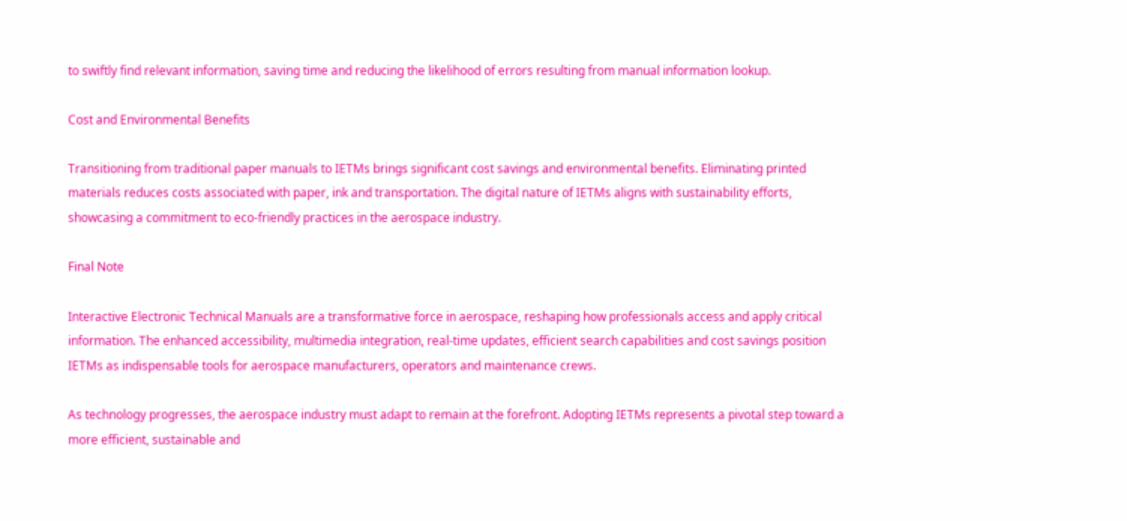to swiftly find relevant information, saving time and reducing the likelihood of errors resulting from manual information lookup.

Cost and Environmental Benefits

Transitioning from traditional paper manuals to IETMs brings significant cost savings and environmental benefits. Eliminating printed materials reduces costs associated with paper, ink and transportation. The digital nature of IETMs aligns with sustainability efforts, showcasing a commitment to eco-friendly practices in the aerospace industry.

Final Note

Interactive Electronic Technical Manuals are a transformative force in aerospace, reshaping how professionals access and apply critical information. The enhanced accessibility, multimedia integration, real-time updates, efficient search capabilities and cost savings position IETMs as indispensable tools for aerospace manufacturers, operators and maintenance crews.

As technology progresses, the aerospace industry must adapt to remain at the forefront. Adopting IETMs represents a pivotal step toward a more efficient, sustainable and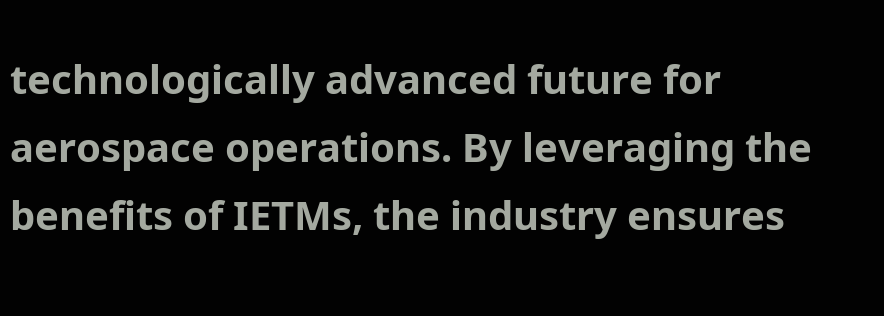technologically advanced future for aerospace operations. By leveraging the benefits of IETMs, the industry ensures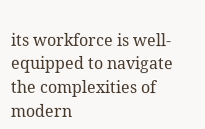its workforce is well-equipped to navigate the complexities of modern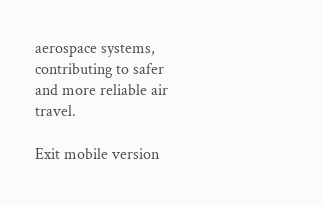aerospace systems, contributing to safer and more reliable air travel.

Exit mobile version